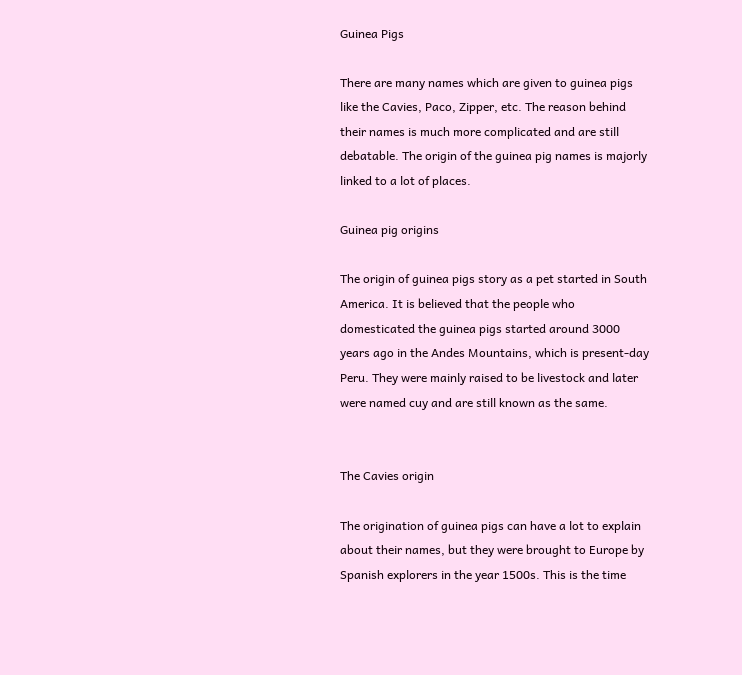Guinea Pigs

There are many names which are given to guinea pigs like the Cavies, Paco, Zipper, etc. The reason behind their names is much more complicated and are still debatable. The origin of the guinea pig names is majorly linked to a lot of places.

Guinea pig origins

The origin of guinea pigs story as a pet started in South America. It is believed that the people who domesticated the guinea pigs started around 3000 years ago in the Andes Mountains, which is present-day Peru. They were mainly raised to be livestock and later were named cuy and are still known as the same.


The Cavies origin

The origination of guinea pigs can have a lot to explain about their names, but they were brought to Europe by Spanish explorers in the year 1500s. This is the time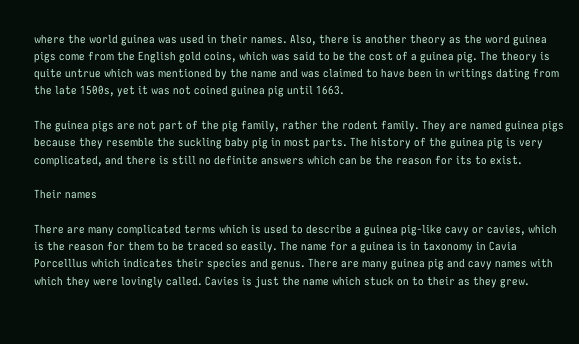where the world guinea was used in their names. Also, there is another theory as the word guinea pigs come from the English gold coins, which was said to be the cost of a guinea pig. The theory is quite untrue which was mentioned by the name and was claimed to have been in writings dating from the late 1500s, yet it was not coined guinea pig until 1663.

The guinea pigs are not part of the pig family, rather the rodent family. They are named guinea pigs because they resemble the suckling baby pig in most parts. The history of the guinea pig is very complicated, and there is still no definite answers which can be the reason for its to exist.

Their names

There are many complicated terms which is used to describe a guinea pig-like cavy or cavies, which is the reason for them to be traced so easily. The name for a guinea is in taxonomy in Cavia Porcelllus which indicates their species and genus. There are many guinea pig and cavy names with which they were lovingly called. Cavies is just the name which stuck on to their as they grew.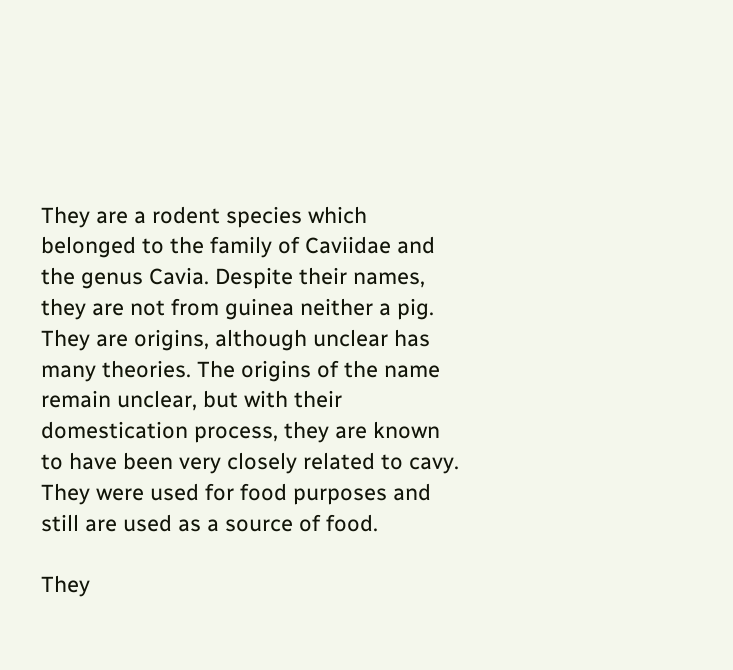They are a rodent species which belonged to the family of Caviidae and the genus Cavia. Despite their names, they are not from guinea neither a pig. They are origins, although unclear has many theories. The origins of the name remain unclear, but with their domestication process, they are known to have been very closely related to cavy. They were used for food purposes and still are used as a source of food.

They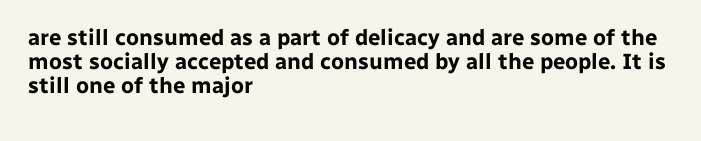are still consumed as a part of delicacy and are some of the most socially accepted and consumed by all the people. It is still one of the major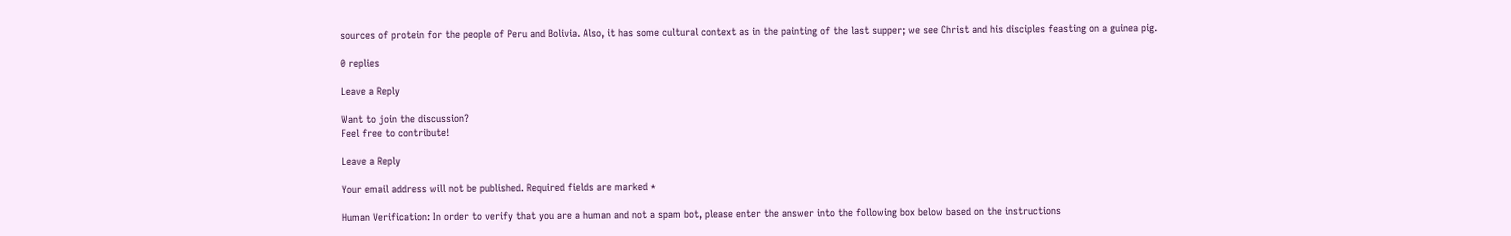sources of protein for the people of Peru and Bolivia. Also, it has some cultural context as in the painting of the last supper; we see Christ and his disciples feasting on a guinea pig.

0 replies

Leave a Reply

Want to join the discussion?
Feel free to contribute!

Leave a Reply

Your email address will not be published. Required fields are marked *

Human Verification: In order to verify that you are a human and not a spam bot, please enter the answer into the following box below based on the instructions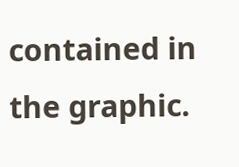contained in the graphic.